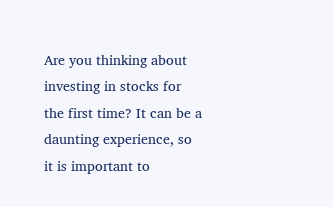Are you thinking about investing in stocks for the first time? It can be a daunting experience, so it is important to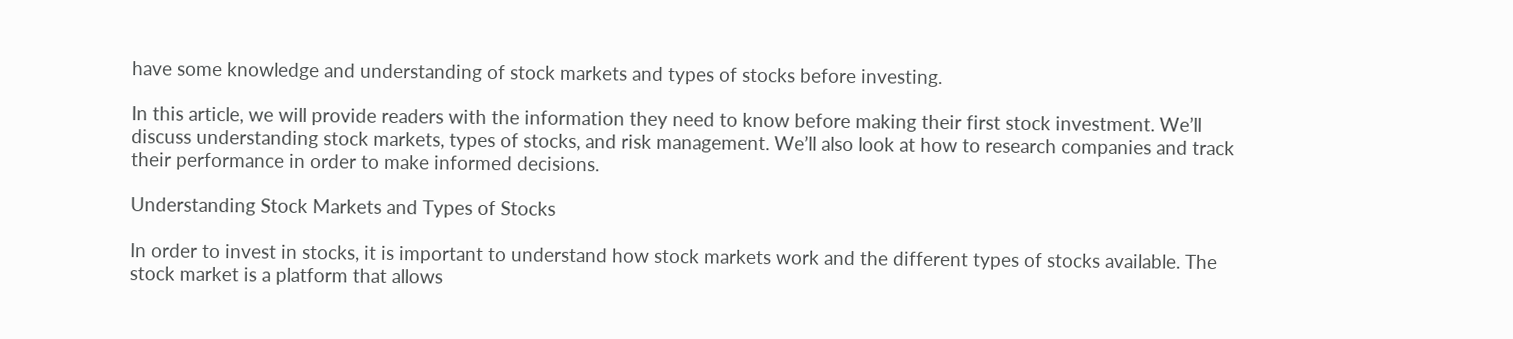have some knowledge and understanding of stock markets and types of stocks before investing.

In this article, we will provide readers with the information they need to know before making their first stock investment. We’ll discuss understanding stock markets, types of stocks, and risk management. We’ll also look at how to research companies and track their performance in order to make informed decisions.

Understanding Stock Markets and Types of Stocks

In order to invest in stocks, it is important to understand how stock markets work and the different types of stocks available. The stock market is a platform that allows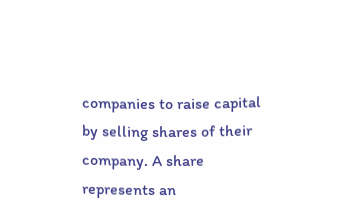companies to raise capital by selling shares of their company. A share represents an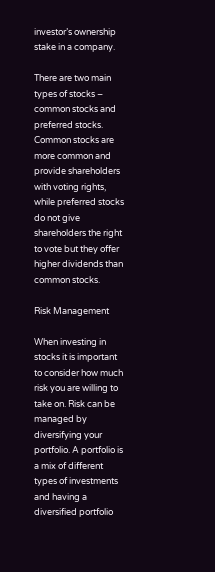investor’s ownership stake in a company.

There are two main types of stocks – common stocks and preferred stocks. Common stocks are more common and provide shareholders with voting rights, while preferred stocks do not give shareholders the right to vote but they offer higher dividends than common stocks.

Risk Management

When investing in stocks it is important to consider how much risk you are willing to take on. Risk can be managed by diversifying your portfolio. A portfolio is a mix of different types of investments and having a diversified portfolio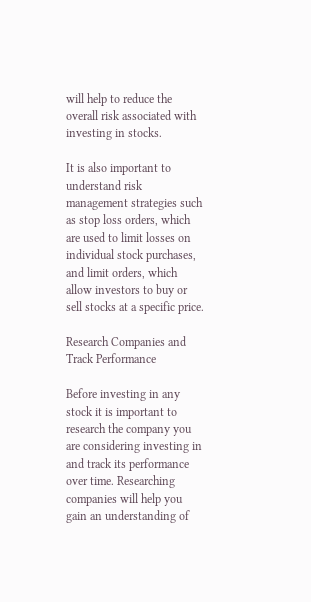will help to reduce the overall risk associated with investing in stocks.

It is also important to understand risk management strategies such as stop loss orders, which are used to limit losses on individual stock purchases, and limit orders, which allow investors to buy or sell stocks at a specific price.

Research Companies and Track Performance

Before investing in any stock it is important to research the company you are considering investing in and track its performance over time. Researching companies will help you gain an understanding of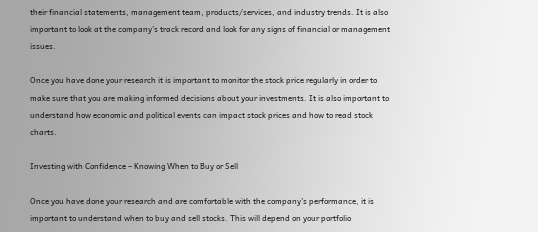their financial statements, management team, products/services, and industry trends. It is also important to look at the company’s track record and look for any signs of financial or management issues.

Once you have done your research it is important to monitor the stock price regularly in order to make sure that you are making informed decisions about your investments. It is also important to understand how economic and political events can impact stock prices and how to read stock charts.

Investing with Confidence – Knowing When to Buy or Sell

Once you have done your research and are comfortable with the company’s performance, it is important to understand when to buy and sell stocks. This will depend on your portfolio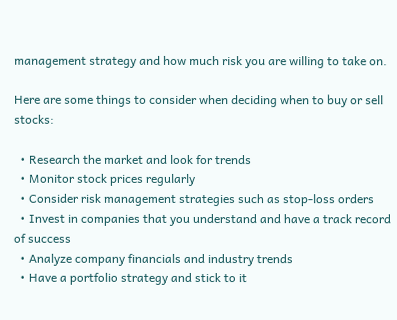management strategy and how much risk you are willing to take on.

Here are some things to consider when deciding when to buy or sell stocks:

  • Research the market and look for trends
  • Monitor stock prices regularly
  • Consider risk management strategies such as stop-loss orders
  • Invest in companies that you understand and have a track record of success
  • Analyze company financials and industry trends
  • Have a portfolio strategy and stick to it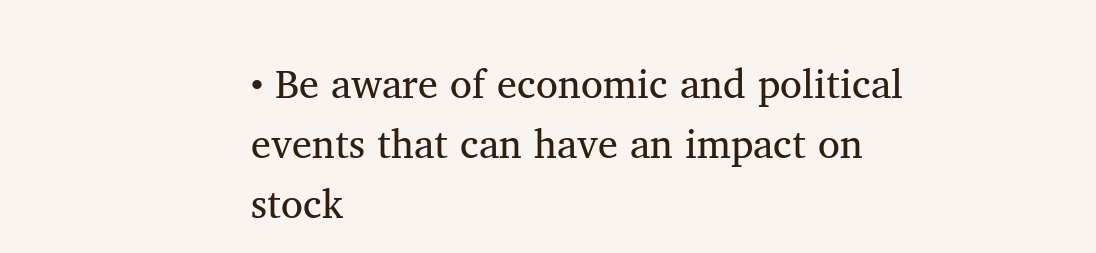• Be aware of economic and political events that can have an impact on stock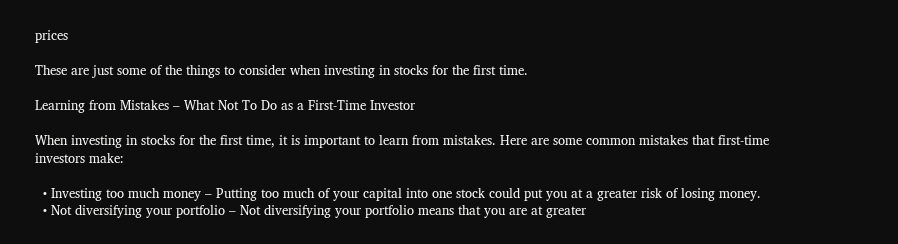prices

These are just some of the things to consider when investing in stocks for the first time.

Learning from Mistakes – What Not To Do as a First-Time Investor

When investing in stocks for the first time, it is important to learn from mistakes. Here are some common mistakes that first-time investors make:

  • Investing too much money – Putting too much of your capital into one stock could put you at a greater risk of losing money.
  • Not diversifying your portfolio – Not diversifying your portfolio means that you are at greater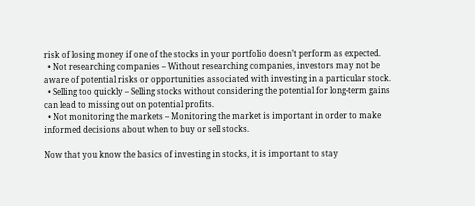risk of losing money if one of the stocks in your portfolio doesn’t perform as expected.
  • Not researching companies – Without researching companies, investors may not be aware of potential risks or opportunities associated with investing in a particular stock.
  • Selling too quickly – Selling stocks without considering the potential for long-term gains can lead to missing out on potential profits.
  • Not monitoring the markets – Monitoring the market is important in order to make informed decisions about when to buy or sell stocks.

Now that you know the basics of investing in stocks, it is important to stay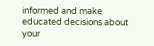informed and make educated decisions about your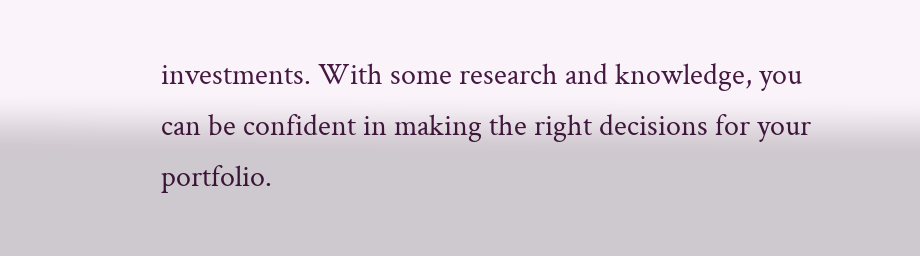investments. With some research and knowledge, you can be confident in making the right decisions for your portfolio.